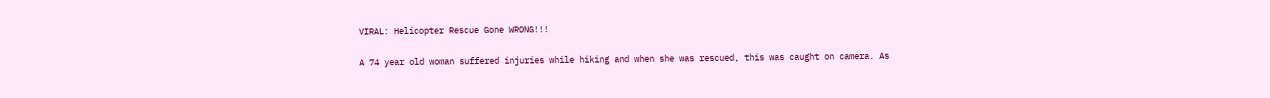VIRAL: Helicopter Rescue Gone WRONG!!!

A 74 year old woman suffered injuries while hiking and when she was rescued, this was caught on camera. As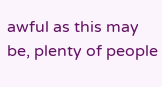awful as this may be, plenty of people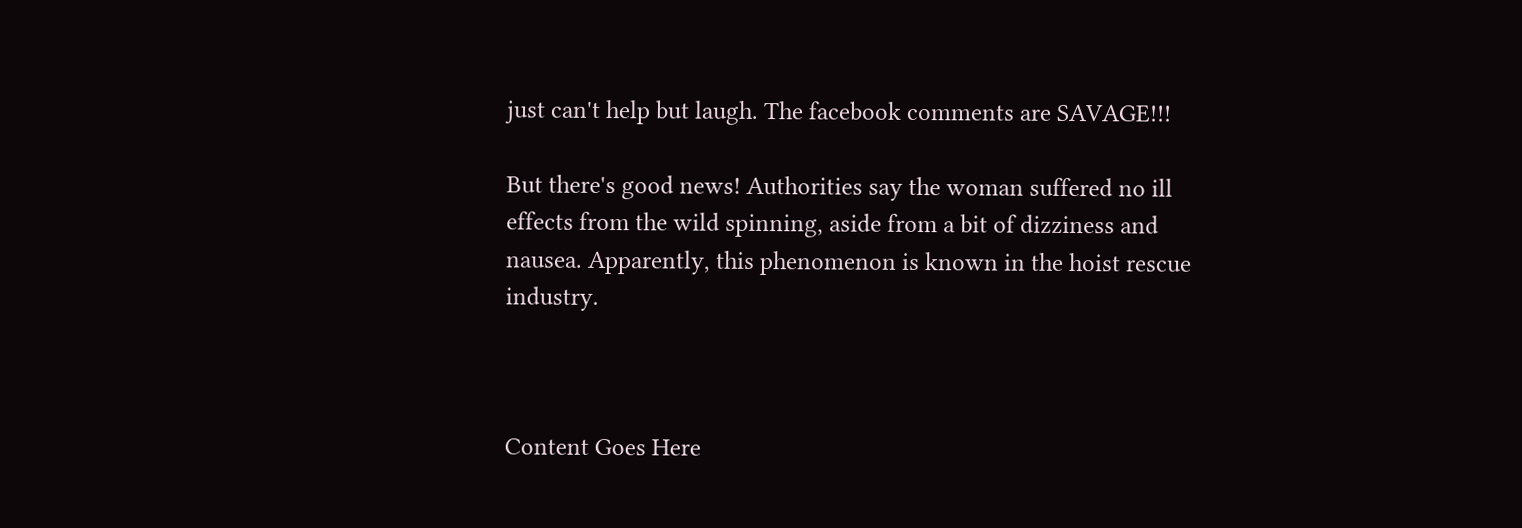just can't help but laugh. The facebook comments are SAVAGE!!!

But there's good news! Authorities say the woman suffered no ill effects from the wild spinning, aside from a bit of dizziness and nausea. Apparently, this phenomenon is known in the hoist rescue industry.



Content Goes Here